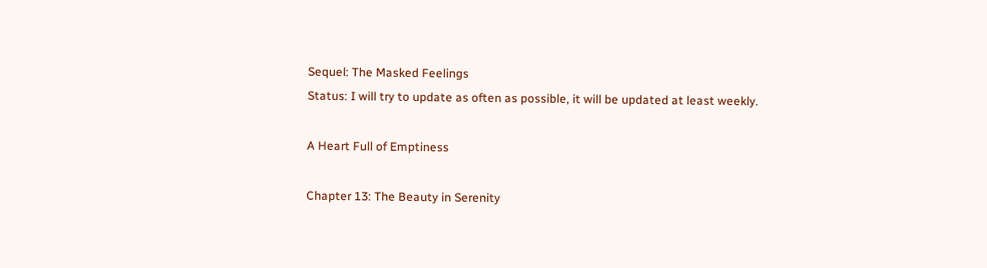Sequel: The Masked Feelings
Status: I will try to update as often as possible, it will be updated at least weekly.

A Heart Full of Emptiness

Chapter 13: The Beauty in Serenity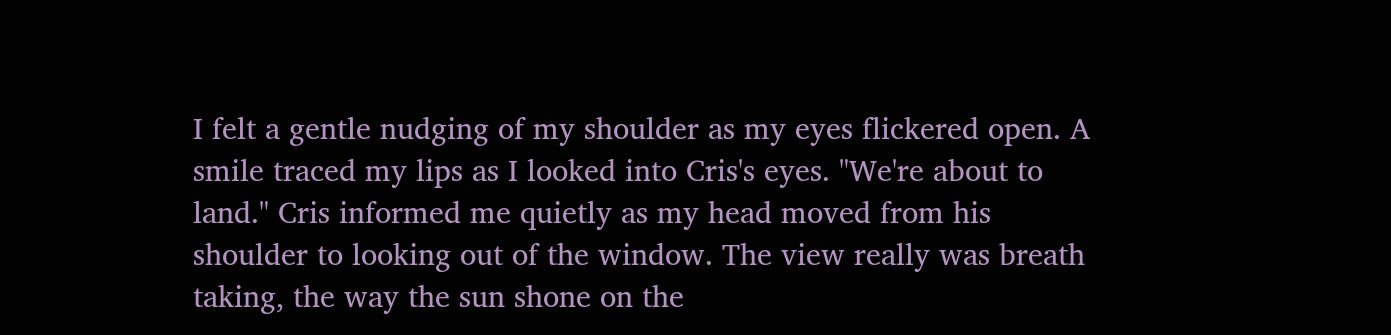I felt a gentle nudging of my shoulder as my eyes flickered open. A smile traced my lips as I looked into Cris's eyes. "We're about to land." Cris informed me quietly as my head moved from his shoulder to looking out of the window. The view really was breath taking, the way the sun shone on the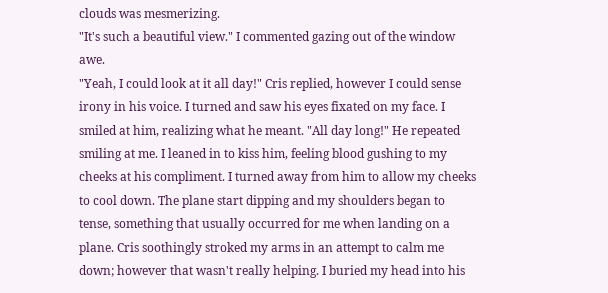clouds was mesmerizing.
"It's such a beautiful view." I commented gazing out of the window awe.
"Yeah, I could look at it all day!" Cris replied, however I could sense irony in his voice. I turned and saw his eyes fixated on my face. I smiled at him, realizing what he meant. "All day long!" He repeated smiling at me. I leaned in to kiss him, feeling blood gushing to my cheeks at his compliment. I turned away from him to allow my cheeks to cool down. The plane start dipping and my shoulders began to tense, something that usually occurred for me when landing on a plane. Cris soothingly stroked my arms in an attempt to calm me down; however that wasn't really helping. I buried my head into his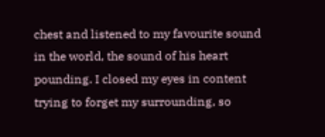chest and listened to my favourite sound in the world, the sound of his heart pounding. I closed my eyes in content trying to forget my surrounding, so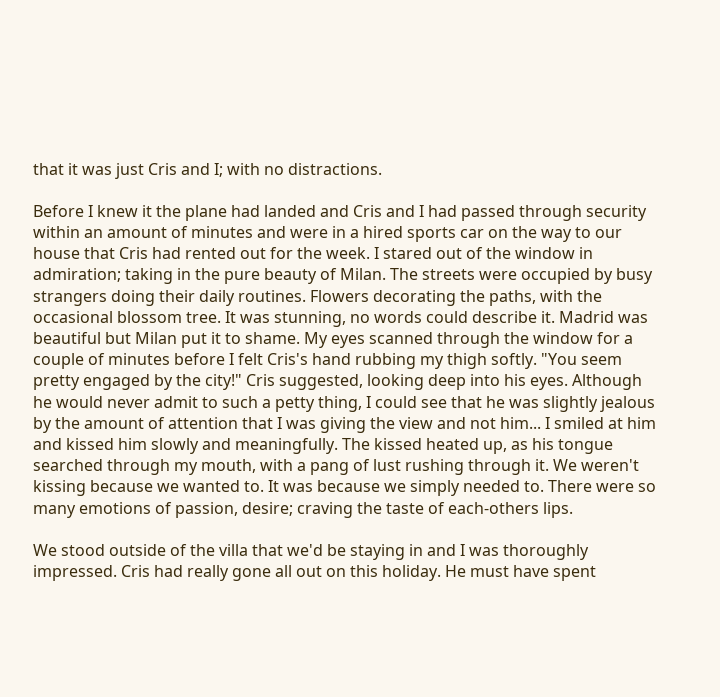that it was just Cris and I; with no distractions.

Before I knew it the plane had landed and Cris and I had passed through security within an amount of minutes and were in a hired sports car on the way to our house that Cris had rented out for the week. I stared out of the window in admiration; taking in the pure beauty of Milan. The streets were occupied by busy strangers doing their daily routines. Flowers decorating the paths, with the occasional blossom tree. It was stunning, no words could describe it. Madrid was beautiful but Milan put it to shame. My eyes scanned through the window for a couple of minutes before I felt Cris's hand rubbing my thigh softly. "You seem pretty engaged by the city!" Cris suggested, looking deep into his eyes. Although he would never admit to such a petty thing, I could see that he was slightly jealous by the amount of attention that I was giving the view and not him... I smiled at him and kissed him slowly and meaningfully. The kissed heated up, as his tongue searched through my mouth, with a pang of lust rushing through it. We weren't kissing because we wanted to. It was because we simply needed to. There were so many emotions of passion, desire; craving the taste of each-others lips.

We stood outside of the villa that we'd be staying in and I was thoroughly impressed. Cris had really gone all out on this holiday. He must have spent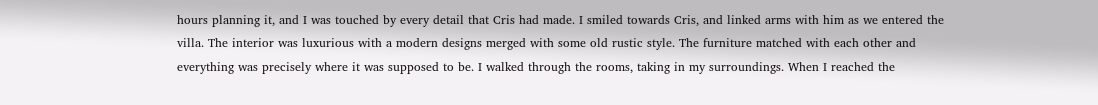hours planning it, and I was touched by every detail that Cris had made. I smiled towards Cris, and linked arms with him as we entered the villa. The interior was luxurious with a modern designs merged with some old rustic style. The furniture matched with each other and everything was precisely where it was supposed to be. I walked through the rooms, taking in my surroundings. When I reached the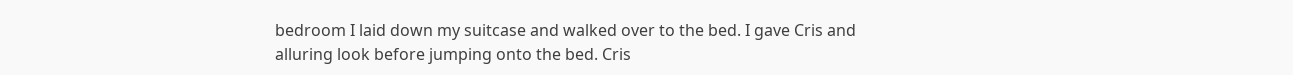bedroom I laid down my suitcase and walked over to the bed. I gave Cris and alluring look before jumping onto the bed. Cris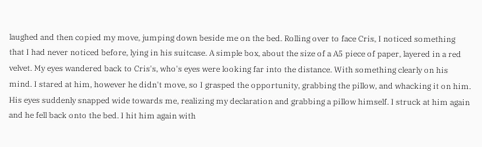laughed and then copied my move, jumping down beside me on the bed. Rolling over to face Cris, I noticed something that I had never noticed before, lying in his suitcase. A simple box, about the size of a A5 piece of paper, layered in a red velvet. My eyes wandered back to Cris's, who's eyes were looking far into the distance. With something clearly on his mind. I stared at him, however he didn't move, so I grasped the opportunity, grabbing the pillow, and whacking it on him. His eyes suddenly snapped wide towards me, realizing my declaration and grabbing a pillow himself. I struck at him again and he fell back onto the bed. I hit him again with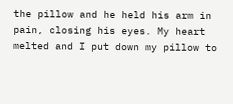the pillow and he held his arm in pain, closing his eyes. My heart melted and I put down my pillow to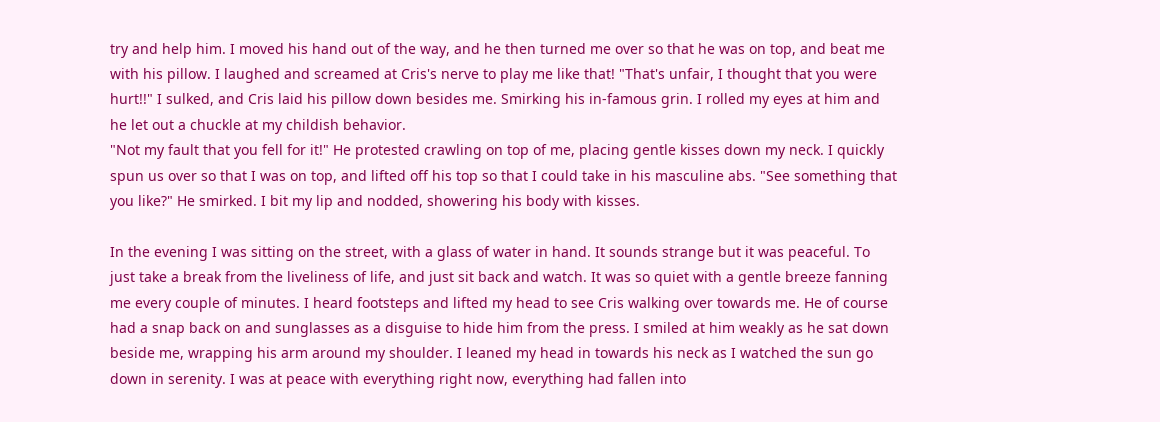try and help him. I moved his hand out of the way, and he then turned me over so that he was on top, and beat me with his pillow. I laughed and screamed at Cris's nerve to play me like that! "That's unfair, I thought that you were hurt!!" I sulked, and Cris laid his pillow down besides me. Smirking his in-famous grin. I rolled my eyes at him and he let out a chuckle at my childish behavior.
"Not my fault that you fell for it!" He protested crawling on top of me, placing gentle kisses down my neck. I quickly spun us over so that I was on top, and lifted off his top so that I could take in his masculine abs. "See something that you like?" He smirked. I bit my lip and nodded, showering his body with kisses.

In the evening I was sitting on the street, with a glass of water in hand. It sounds strange but it was peaceful. To just take a break from the liveliness of life, and just sit back and watch. It was so quiet with a gentle breeze fanning me every couple of minutes. I heard footsteps and lifted my head to see Cris walking over towards me. He of course had a snap back on and sunglasses as a disguise to hide him from the press. I smiled at him weakly as he sat down beside me, wrapping his arm around my shoulder. I leaned my head in towards his neck as I watched the sun go down in serenity. I was at peace with everything right now, everything had fallen into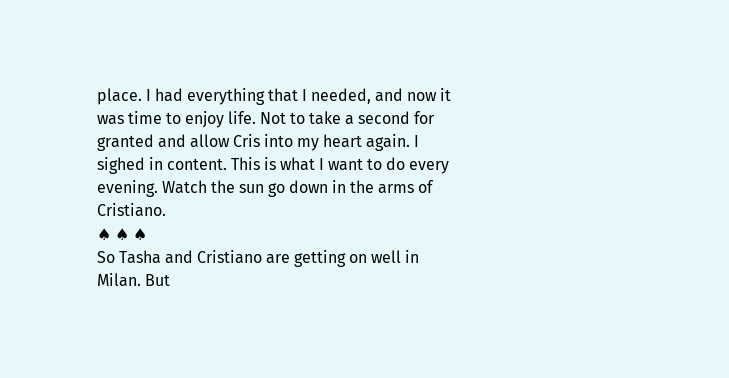place. I had everything that I needed, and now it was time to enjoy life. Not to take a second for granted and allow Cris into my heart again. I sighed in content. This is what I want to do every evening. Watch the sun go down in the arms of Cristiano.
♠ ♠ ♠
So Tasha and Cristiano are getting on well in Milan. But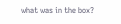what was in the box?